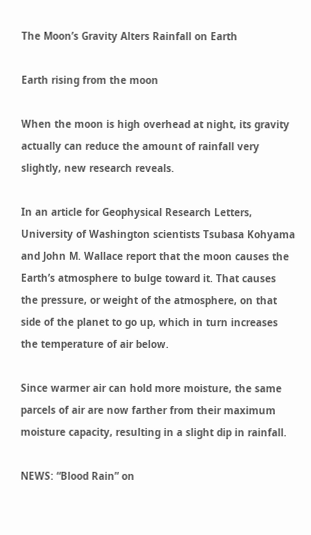The Moon’s Gravity Alters Rainfall on Earth

Earth rising from the moon

When the moon is high overhead at night, its gravity actually can reduce the amount of rainfall very slightly, new research reveals.

In an article for Geophysical Research Letters, University of Washington scientists Tsubasa Kohyama and John M. Wallace report that the moon causes the Earth’s atmosphere to bulge toward it. That causes the pressure, or weight of the atmosphere, on that side of the planet to go up, which in turn increases the temperature of air below.

Since warmer air can hold more moisture, the same parcels of air are now farther from their maximum moisture capacity, resulting in a slight dip in rainfall.

NEWS: “Blood Rain” on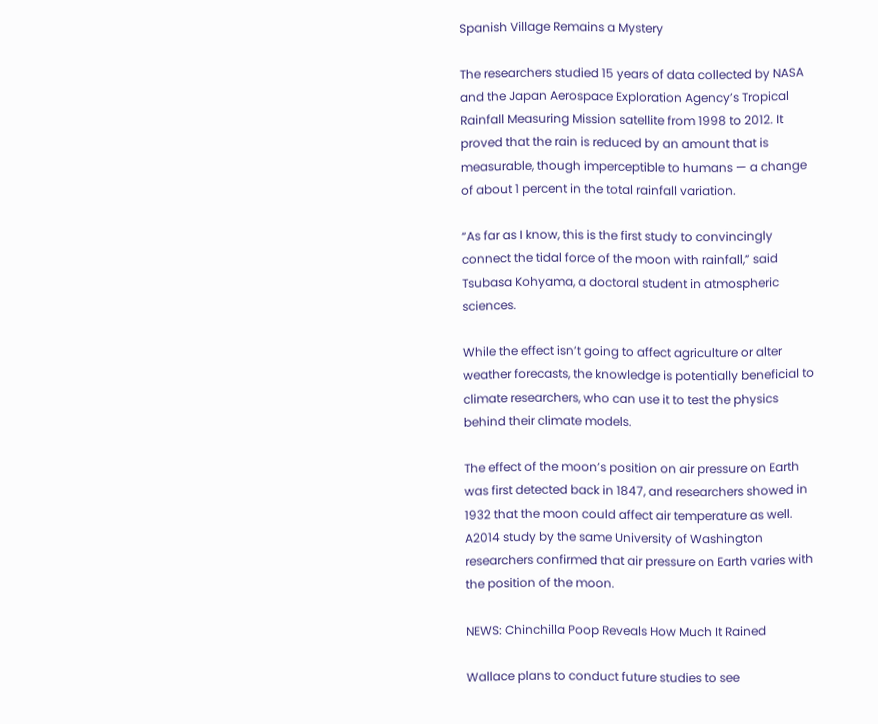Spanish Village Remains a Mystery

The researchers studied 15 years of data collected by NASA and the Japan Aerospace Exploration Agency’s Tropical Rainfall Measuring Mission satellite from 1998 to 2012. It proved that the rain is reduced by an amount that is measurable, though imperceptible to humans — a change of about 1 percent in the total rainfall variation.

“As far as I know, this is the first study to convincingly connect the tidal force of the moon with rainfall,” said Tsubasa Kohyama, a doctoral student in atmospheric sciences.

While the effect isn’t going to affect agriculture or alter weather forecasts, the knowledge is potentially beneficial to climate researchers, who can use it to test the physics behind their climate models.

The effect of the moon’s position on air pressure on Earth was first detected back in 1847, and researchers showed in 1932 that the moon could affect air temperature as well. A2014 study by the same University of Washington researchers confirmed that air pressure on Earth varies with the position of the moon.

NEWS: Chinchilla Poop Reveals How Much It Rained

Wallace plans to conduct future studies to see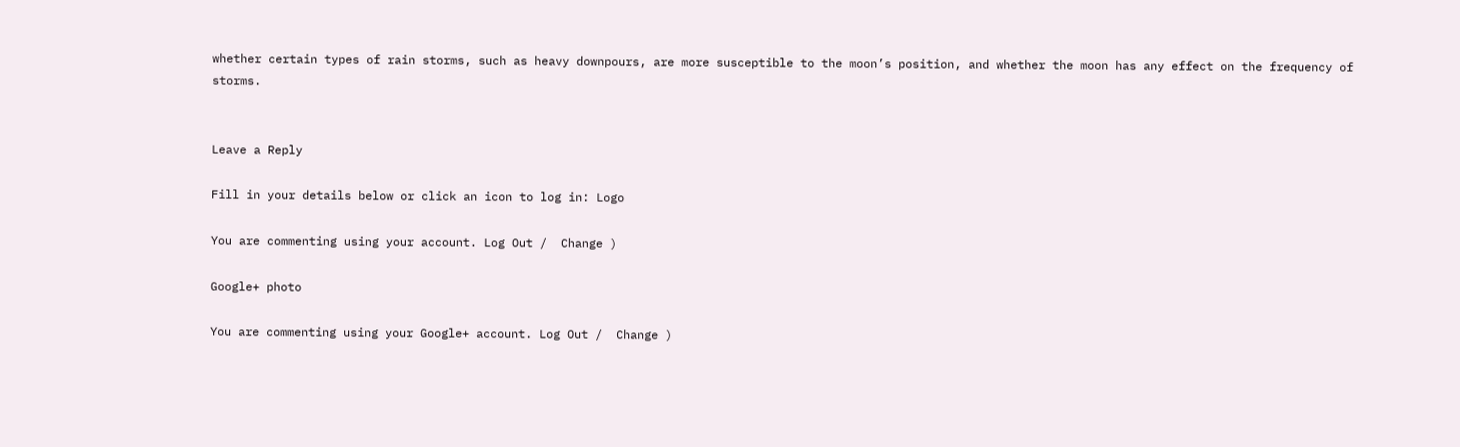whether certain types of rain storms, such as heavy downpours, are more susceptible to the moon’s position, and whether the moon has any effect on the frequency of storms.


Leave a Reply

Fill in your details below or click an icon to log in: Logo

You are commenting using your account. Log Out /  Change )

Google+ photo

You are commenting using your Google+ account. Log Out /  Change )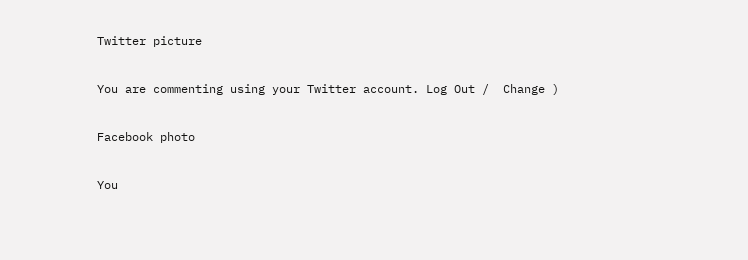Twitter picture

You are commenting using your Twitter account. Log Out /  Change )

Facebook photo

You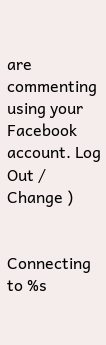are commenting using your Facebook account. Log Out /  Change )


Connecting to %s